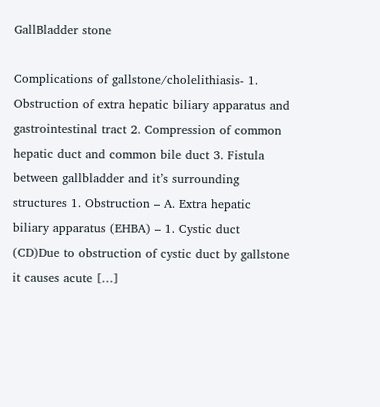GallBladder stone

Complications of gallstone/cholelithiasis- 1. Obstruction of extra hepatic biliary apparatus and gastrointestinal tract 2. Compression of common hepatic duct and common bile duct 3. Fistula between gallbladder and it’s surrounding structures 1. Obstruction – A. Extra hepatic biliary apparatus (EHBA) – 1. Cystic duct (CD)Due to obstruction of cystic duct by gallstone it causes acute […]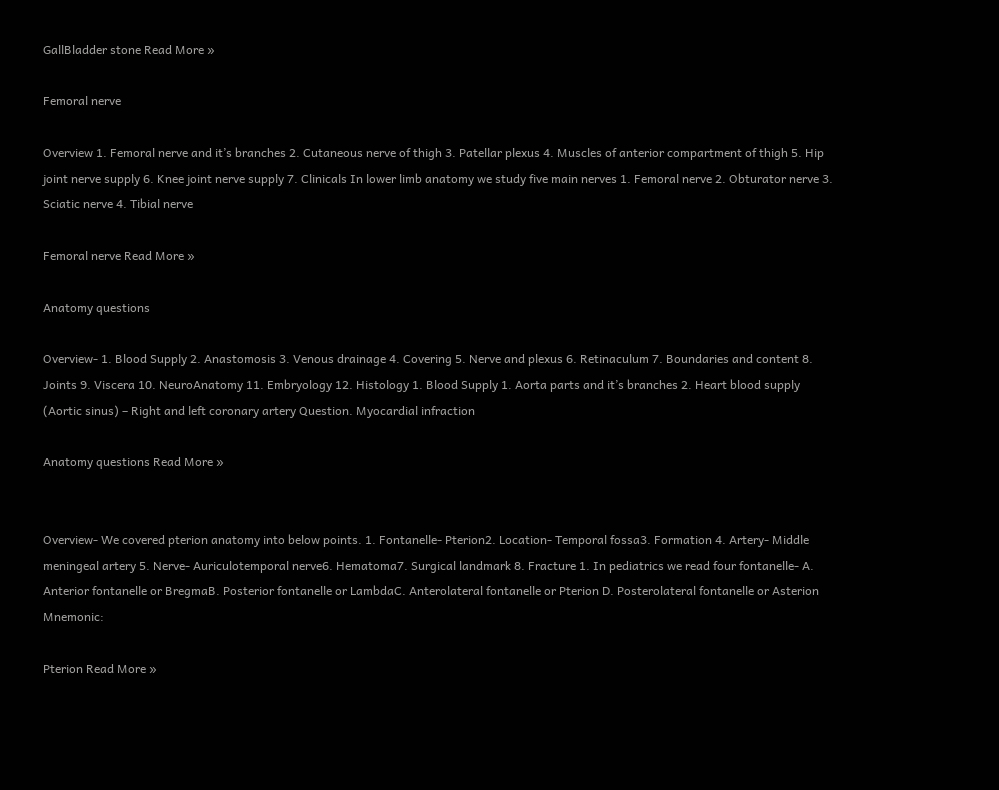GallBladder stone Read More »

Femoral nerve

Overview 1. Femoral nerve and it’s branches 2. Cutaneous nerve of thigh 3. Patellar plexus 4. Muscles of anterior compartment of thigh 5. Hip joint nerve supply 6. Knee joint nerve supply 7. Clinicals In lower limb anatomy we study five main nerves 1. Femoral nerve 2. Obturator nerve 3. Sciatic nerve 4. Tibial nerve

Femoral nerve Read More »

Anatomy questions

Overview- 1. Blood Supply 2. Anastomosis 3. Venous drainage 4. Covering 5. Nerve and plexus 6. Retinaculum 7. Boundaries and content 8. Joints 9. Viscera 10. NeuroAnatomy 11. Embryology 12. Histology 1. Blood Supply 1. Aorta parts and it’s branches 2. Heart blood supply (Aortic sinus) – Right and left coronary artery Question. Myocardial infraction

Anatomy questions Read More »


Overview- We covered pterion anatomy into below points. 1. Fontanelle- Pterion2. Location- Temporal fossa3. Formation 4. Artery- Middle meningeal artery 5. Nerve- Auriculotemporal nerve6. Hematoma7. Surgical landmark 8. Fracture 1. In pediatrics we read four fontanelle- A. Anterior fontanelle or BregmaB. Posterior fontanelle or LambdaC. Anterolateral fontanelle or Pterion D. Posterolateral fontanelle or Asterion Mnemonic:

Pterion Read More »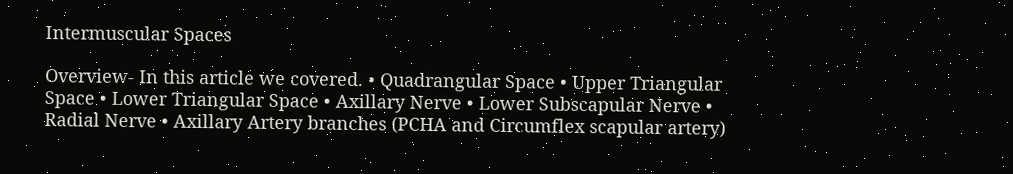Intermuscular Spaces

Overview- In this article we covered. • Quadrangular Space • Upper Triangular Space • Lower Triangular Space • Axillary Nerve • Lower Subscapular Nerve • Radial Nerve • Axillary Artery branches (PCHA and Circumflex scapular artery)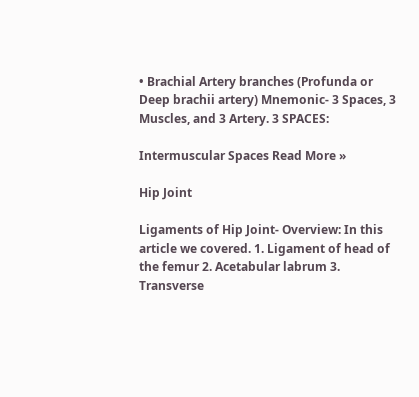• Brachial Artery branches (Profunda or Deep brachii artery) Mnemonic- 3 Spaces, 3 Muscles, and 3 Artery. 3 SPACES:

Intermuscular Spaces Read More »

Hip Joint

Ligaments of Hip Joint- Overview: In this article we covered. 1. Ligament of head of the femur 2. Acetabular labrum 3. Transverse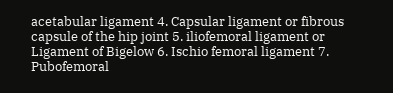acetabular ligament 4. Capsular ligament or fibrous capsule of the hip joint 5. iliofemoral ligament or Ligament of Bigelow 6. Ischio femoral ligament 7. Pubofemoral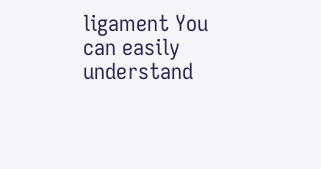ligament You can easily understand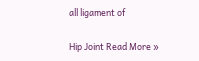all ligament of

Hip Joint Read More »